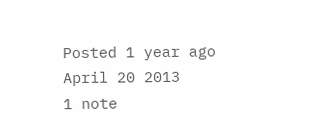Posted 1 year ago
April 20 2013
1 note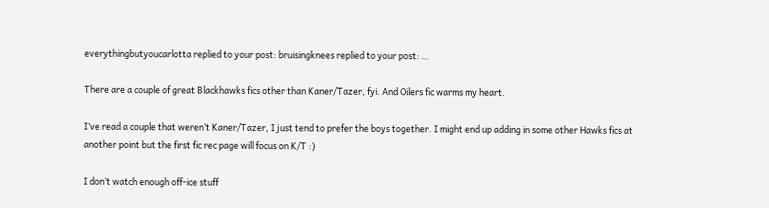everythingbutyoucarlotta replied to your post: bruisingknees replied to your post: …

There are a couple of great Blackhawks fics other than Kaner/Tazer, fyi. And Oilers fic warms my heart.

I’ve read a couple that weren’t Kaner/Tazer, I just tend to prefer the boys together. I might end up adding in some other Hawks fics at another point but the first fic rec page will focus on K/T :)

I don’t watch enough off-ice stuff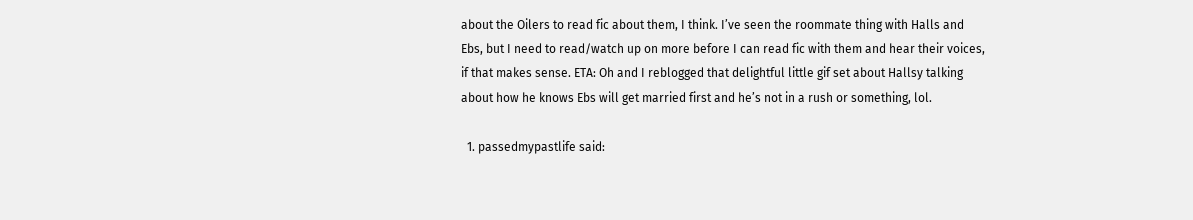about the Oilers to read fic about them, I think. I’ve seen the roommate thing with Halls and Ebs, but I need to read/watch up on more before I can read fic with them and hear their voices, if that makes sense. ETA: Oh and I reblogged that delightful little gif set about Hallsy talking about how he knows Ebs will get married first and he’s not in a rush or something, lol.

  1. passedmypastlife said: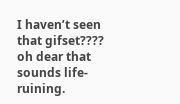I haven’t seen that gifset???? oh dear that sounds life-ruining.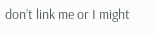don’t link me or I might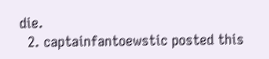die.
  2. captainfantoewstic posted this